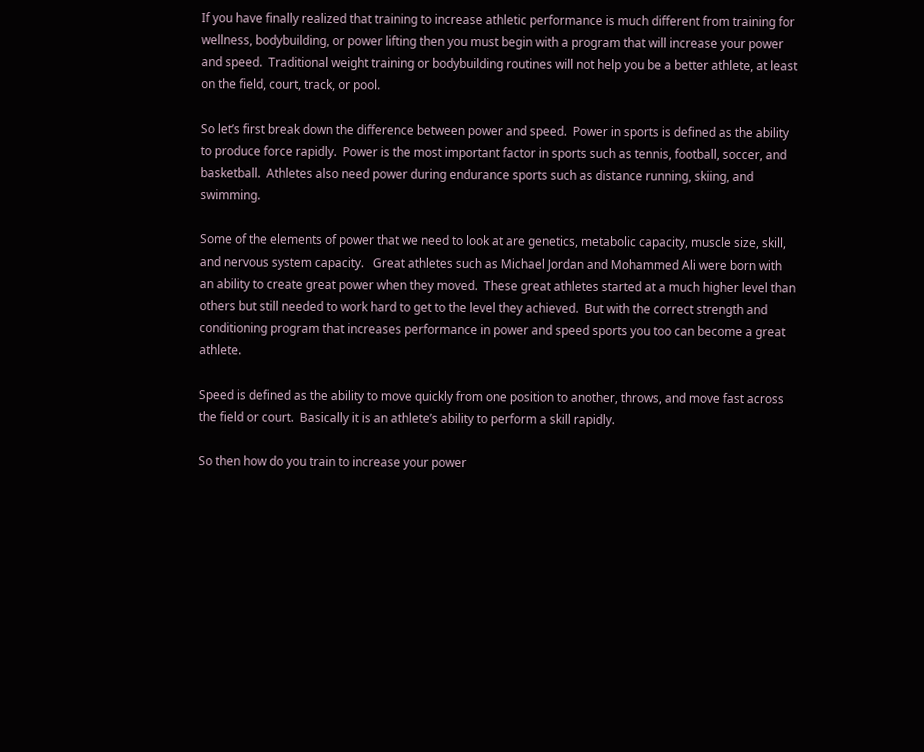If you have finally realized that training to increase athletic performance is much different from training for wellness, bodybuilding, or power lifting then you must begin with a program that will increase your power and speed.  Traditional weight training or bodybuilding routines will not help you be a better athlete, at least on the field, court, track, or pool.

So let’s first break down the difference between power and speed.  Power in sports is defined as the ability to produce force rapidly.  Power is the most important factor in sports such as tennis, football, soccer, and basketball.  Athletes also need power during endurance sports such as distance running, skiing, and swimming.

Some of the elements of power that we need to look at are genetics, metabolic capacity, muscle size, skill, and nervous system capacity.   Great athletes such as Michael Jordan and Mohammed Ali were born with an ability to create great power when they moved.  These great athletes started at a much higher level than others but still needed to work hard to get to the level they achieved.  But with the correct strength and conditioning program that increases performance in power and speed sports you too can become a great athlete.

Speed is defined as the ability to move quickly from one position to another, throws, and move fast across the field or court.  Basically it is an athlete’s ability to perform a skill rapidly.

So then how do you train to increase your power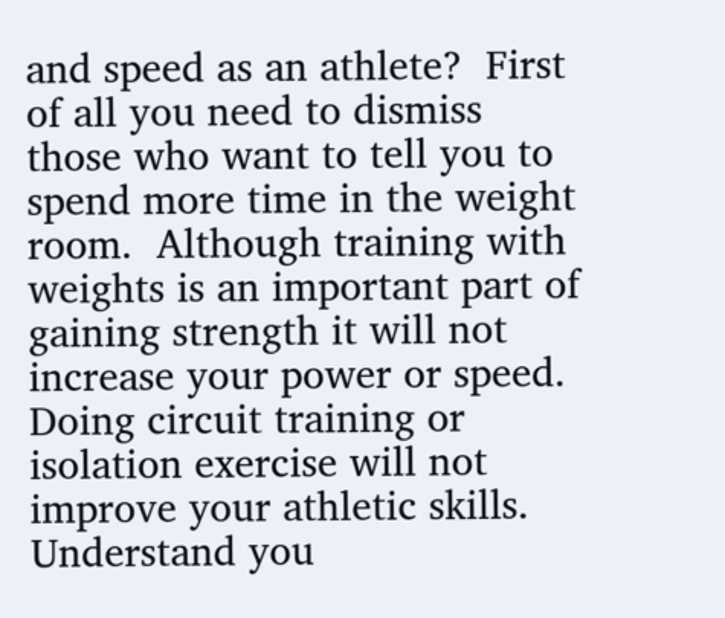and speed as an athlete?  First of all you need to dismiss those who want to tell you to spend more time in the weight room.  Although training with weights is an important part of gaining strength it will not increase your power or speed.  Doing circuit training or isolation exercise will not improve your athletic skills.  Understand you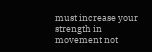must increase your strength in movement not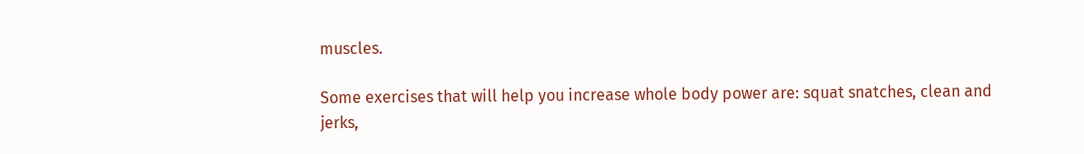muscles.

Some exercises that will help you increase whole body power are: squat snatches, clean and jerks,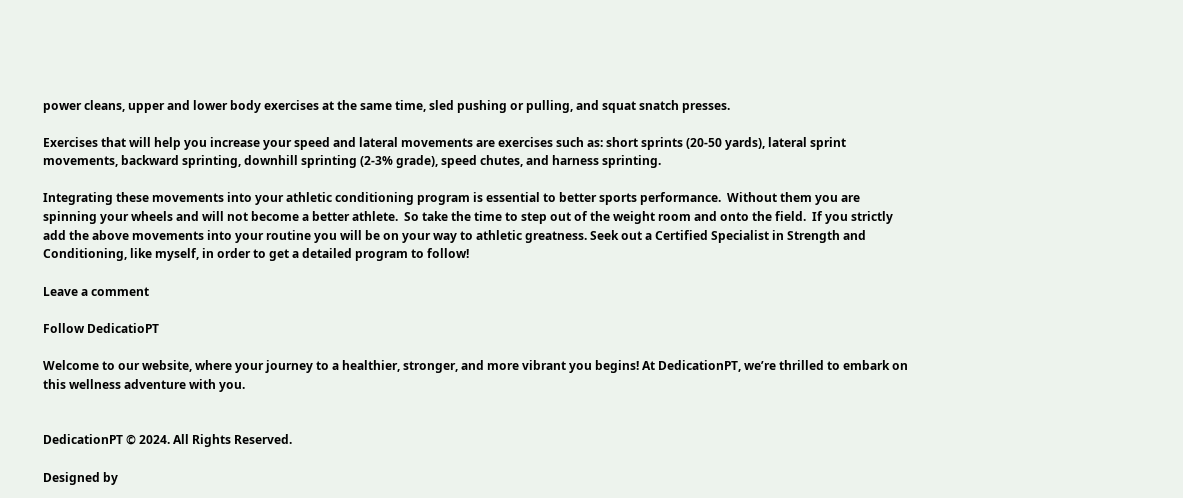power cleans, upper and lower body exercises at the same time, sled pushing or pulling, and squat snatch presses.

Exercises that will help you increase your speed and lateral movements are exercises such as: short sprints (20-50 yards), lateral sprint movements, backward sprinting, downhill sprinting (2-3% grade), speed chutes, and harness sprinting.

Integrating these movements into your athletic conditioning program is essential to better sports performance.  Without them you are spinning your wheels and will not become a better athlete.  So take the time to step out of the weight room and onto the field.  If you strictly add the above movements into your routine you will be on your way to athletic greatness. Seek out a Certified Specialist in Strength and Conditioning, like myself, in order to get a detailed program to follow!

Leave a comment

Follow DedicatioPT

Welcome to our website, where your journey to a healthier, stronger, and more vibrant you begins! At DedicationPT, we’re thrilled to embark on this wellness adventure with you.


DedicationPT © 2024. All Rights Reserved.

Designed by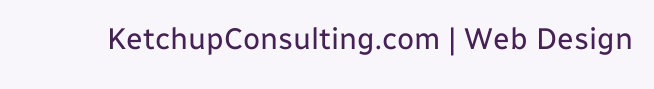KetchupConsulting.com | Web Design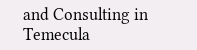and Consulting in Temecula